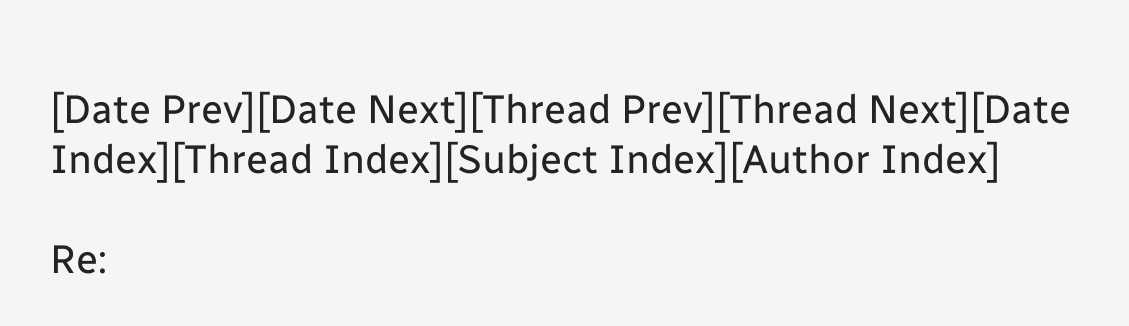[Date Prev][Date Next][Thread Prev][Thread Next][Date Index][Thread Index][Subject Index][Author Index]

Re: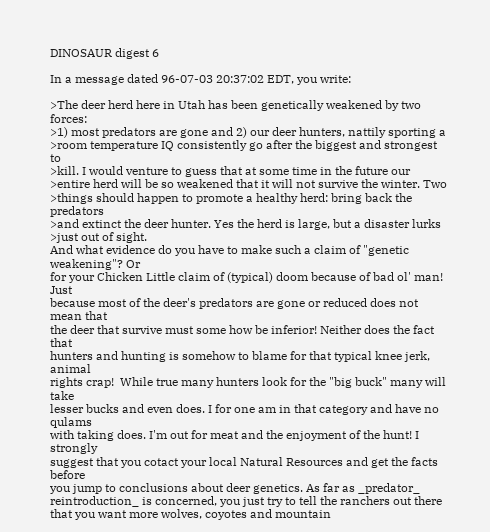DINOSAUR digest 6

In a message dated 96-07-03 20:37:02 EDT, you write:

>The deer herd here in Utah has been genetically weakened by two forces:
>1) most predators are gone and 2) our deer hunters, nattily sporting a
>room temperature IQ consistently go after the biggest and strongest to
>kill. I would venture to guess that at some time in the future our
>entire herd will be so weakened that it will not survive the winter. Two
>things should happen to promote a healthy herd: bring back the predators
>and extinct the deer hunter. Yes the herd is large, but a disaster lurks
>just out of sight.
And what evidence do you have to make such a claim of "genetic weakening"? Or
for your Chicken Little claim of (typical) doom because of bad ol' man! Just
because most of the deer's predators are gone or reduced does not mean that
the deer that survive must some how be inferior! Neither does the fact that
hunters and hunting is somehow to blame for that typical knee jerk, animal
rights crap!  While true many hunters look for the "big buck" many will take
lesser bucks and even does. I for one am in that category and have no qulams
with taking does. I'm out for meat and the enjoyment of the hunt! I strongly
suggest that you cotact your local Natural Resources and get the facts before
you jump to conclusions about deer genetics. As far as _predator_
reintroduction_ is concerned, you just try to tell the ranchers out there
that you want more wolves, coyotes and mountain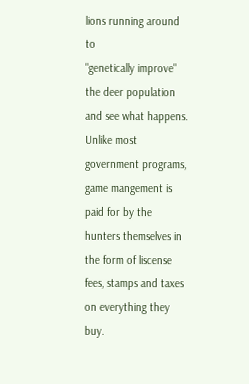lions running around to
"genetically improve" the deer population and see what happens. Unlike most
government programs, game mangement is paid for by the hunters themselves in
the form of liscense fees, stamps and taxes on everything they buy.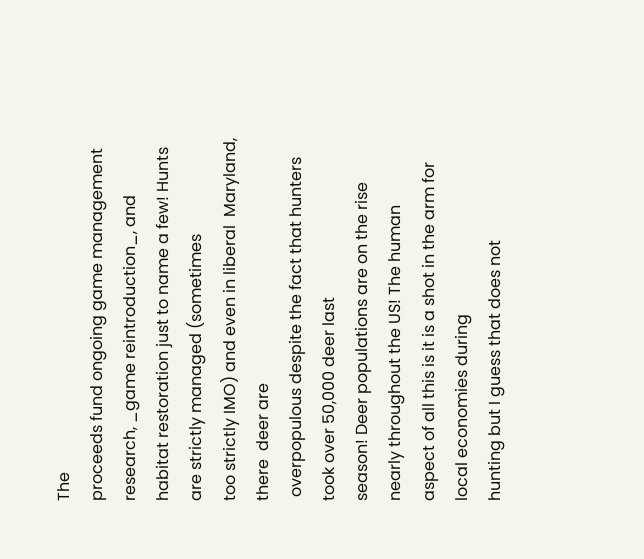The
proceeds fund ongoing game management research, _game reintroduction_, and
habitat restoration just to name a few! Hunts are strictly managed (sometimes
too strictly IMO) and even in liberal  Maryland, there  deer are
 overpopulous despite the fact that hunters took over 50,000 deer last
season! Deer populations are on the rise nearly throughout the US! The human
aspect of all this is it is a shot in the arm for local economies during
hunting but I guess that does not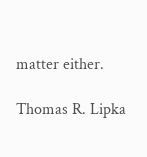matter either.

Thomas R. Lipka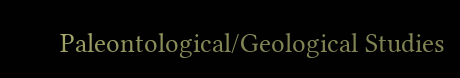Paleontological/Geological Studies